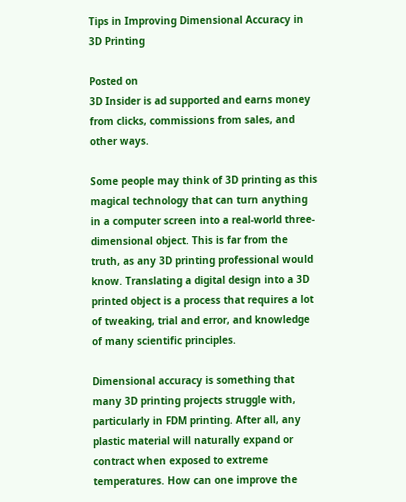Tips in Improving Dimensional Accuracy in 3D Printing

Posted on
3D Insider is ad supported and earns money from clicks, commissions from sales, and other ways.

Some people may think of 3D printing as this magical technology that can turn anything in a computer screen into a real-world three-dimensional object. This is far from the truth, as any 3D printing professional would know. Translating a digital design into a 3D printed object is a process that requires a lot of tweaking, trial and error, and knowledge of many scientific principles.

Dimensional accuracy is something that many 3D printing projects struggle with, particularly in FDM printing. After all, any plastic material will naturally expand or contract when exposed to extreme temperatures. How can one improve the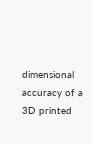dimensional accuracy of a 3D printed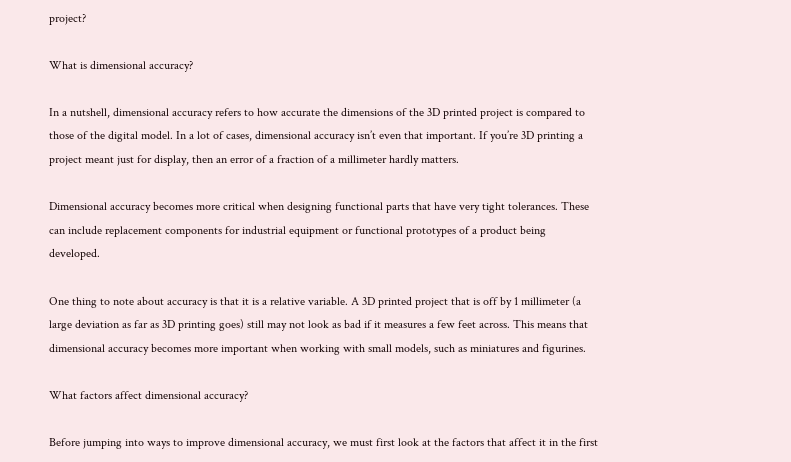project?

What is dimensional accuracy?

In a nutshell, dimensional accuracy refers to how accurate the dimensions of the 3D printed project is compared to those of the digital model. In a lot of cases, dimensional accuracy isn’t even that important. If you’re 3D printing a project meant just for display, then an error of a fraction of a millimeter hardly matters.

Dimensional accuracy becomes more critical when designing functional parts that have very tight tolerances. These can include replacement components for industrial equipment or functional prototypes of a product being developed.

One thing to note about accuracy is that it is a relative variable. A 3D printed project that is off by 1 millimeter (a large deviation as far as 3D printing goes) still may not look as bad if it measures a few feet across. This means that dimensional accuracy becomes more important when working with small models, such as miniatures and figurines.

What factors affect dimensional accuracy?

Before jumping into ways to improve dimensional accuracy, we must first look at the factors that affect it in the first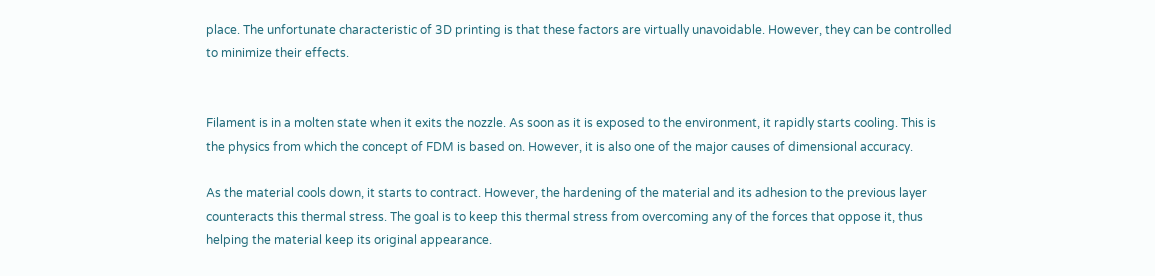place. The unfortunate characteristic of 3D printing is that these factors are virtually unavoidable. However, they can be controlled to minimize their effects.


Filament is in a molten state when it exits the nozzle. As soon as it is exposed to the environment, it rapidly starts cooling. This is the physics from which the concept of FDM is based on. However, it is also one of the major causes of dimensional accuracy.

As the material cools down, it starts to contract. However, the hardening of the material and its adhesion to the previous layer counteracts this thermal stress. The goal is to keep this thermal stress from overcoming any of the forces that oppose it, thus helping the material keep its original appearance.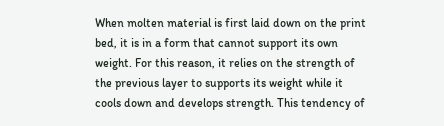When molten material is first laid down on the print bed, it is in a form that cannot support its own weight. For this reason, it relies on the strength of the previous layer to supports its weight while it cools down and develops strength. This tendency of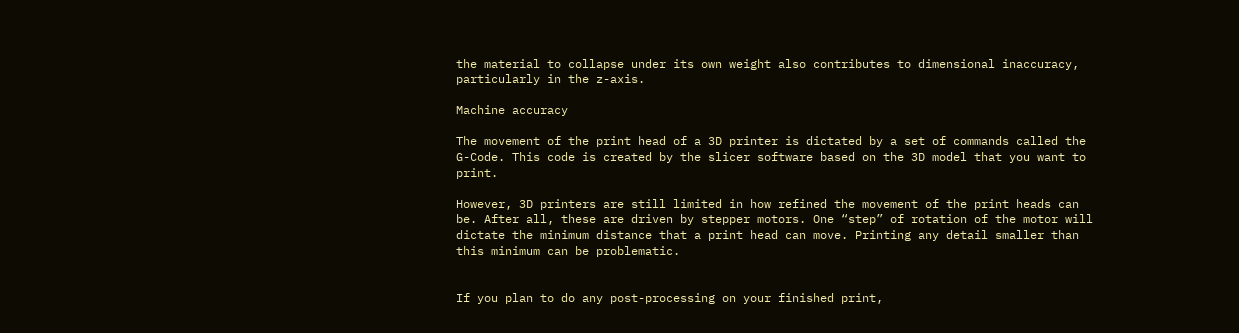the material to collapse under its own weight also contributes to dimensional inaccuracy, particularly in the z-axis.

Machine accuracy

The movement of the print head of a 3D printer is dictated by a set of commands called the G-Code. This code is created by the slicer software based on the 3D model that you want to print.

However, 3D printers are still limited in how refined the movement of the print heads can be. After all, these are driven by stepper motors. One “step” of rotation of the motor will dictate the minimum distance that a print head can move. Printing any detail smaller than this minimum can be problematic.


If you plan to do any post-processing on your finished print,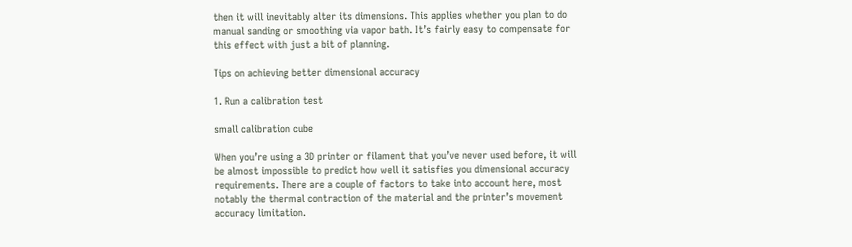then it will inevitably alter its dimensions. This applies whether you plan to do manual sanding or smoothing via vapor bath. It’s fairly easy to compensate for this effect with just a bit of planning.

Tips on achieving better dimensional accuracy

1. Run a calibration test

small calibration cube

When you’re using a 3D printer or filament that you’ve never used before, it will be almost impossible to predict how well it satisfies you dimensional accuracy requirements. There are a couple of factors to take into account here, most notably the thermal contraction of the material and the printer’s movement accuracy limitation.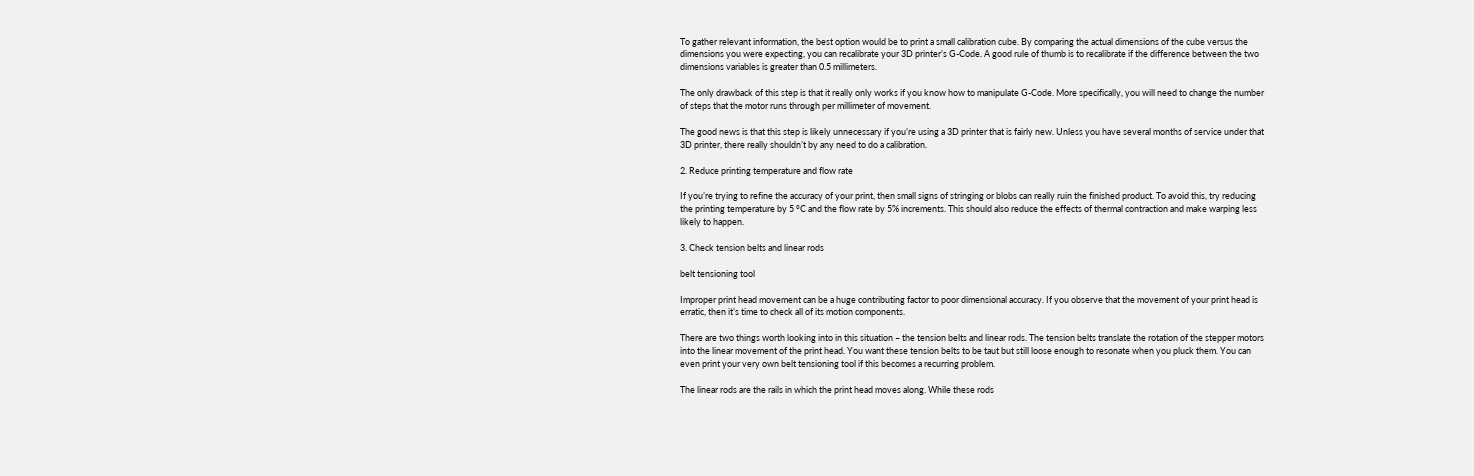To gather relevant information, the best option would be to print a small calibration cube. By comparing the actual dimensions of the cube versus the dimensions you were expecting, you can recalibrate your 3D printer’s G-Code. A good rule of thumb is to recalibrate if the difference between the two dimensions variables is greater than 0.5 millimeters.

The only drawback of this step is that it really only works if you know how to manipulate G-Code. More specifically, you will need to change the number of steps that the motor runs through per millimeter of movement.

The good news is that this step is likely unnecessary if you’re using a 3D printer that is fairly new. Unless you have several months of service under that 3D printer, there really shouldn’t by any need to do a calibration.

2. Reduce printing temperature and flow rate

If you’re trying to refine the accuracy of your print, then small signs of stringing or blobs can really ruin the finished product. To avoid this, try reducing the printing temperature by 5 °C and the flow rate by 5% increments. This should also reduce the effects of thermal contraction and make warping less likely to happen.

3. Check tension belts and linear rods

belt tensioning tool

Improper print head movement can be a huge contributing factor to poor dimensional accuracy. If you observe that the movement of your print head is erratic, then it’s time to check all of its motion components.

There are two things worth looking into in this situation – the tension belts and linear rods. The tension belts translate the rotation of the stepper motors into the linear movement of the print head. You want these tension belts to be taut but still loose enough to resonate when you pluck them. You can even print your very own belt tensioning tool if this becomes a recurring problem.

The linear rods are the rails in which the print head moves along. While these rods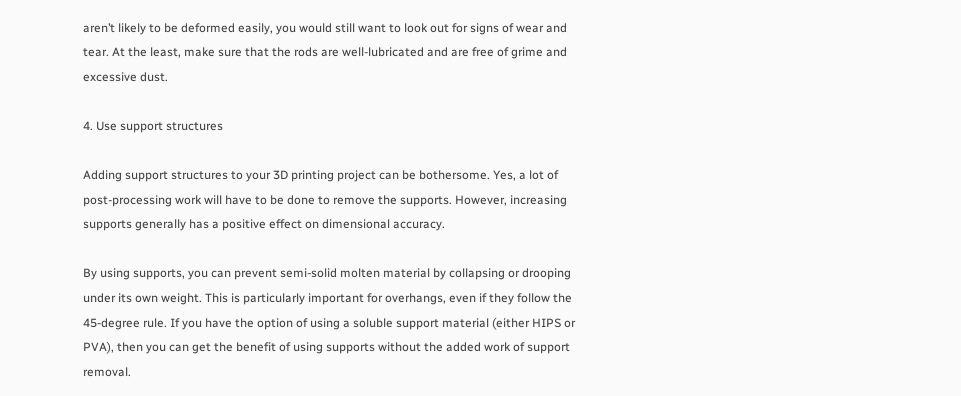aren’t likely to be deformed easily, you would still want to look out for signs of wear and tear. At the least, make sure that the rods are well-lubricated and are free of grime and excessive dust.

4. Use support structures

Adding support structures to your 3D printing project can be bothersome. Yes, a lot of post-processing work will have to be done to remove the supports. However, increasing supports generally has a positive effect on dimensional accuracy.

By using supports, you can prevent semi-solid molten material by collapsing or drooping under its own weight. This is particularly important for overhangs, even if they follow the 45-degree rule. If you have the option of using a soluble support material (either HIPS or PVA), then you can get the benefit of using supports without the added work of support removal.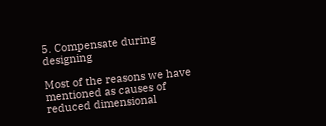5. Compensate during designing

Most of the reasons we have mentioned as causes of reduced dimensional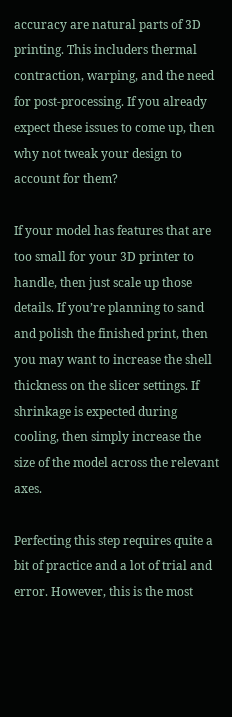accuracy are natural parts of 3D printing. This includers thermal contraction, warping, and the need for post-processing. If you already expect these issues to come up, then why not tweak your design to account for them?

If your model has features that are too small for your 3D printer to handle, then just scale up those details. If you’re planning to sand and polish the finished print, then you may want to increase the shell thickness on the slicer settings. If shrinkage is expected during cooling, then simply increase the size of the model across the relevant axes.

Perfecting this step requires quite a bit of practice and a lot of trial and error. However, this is the most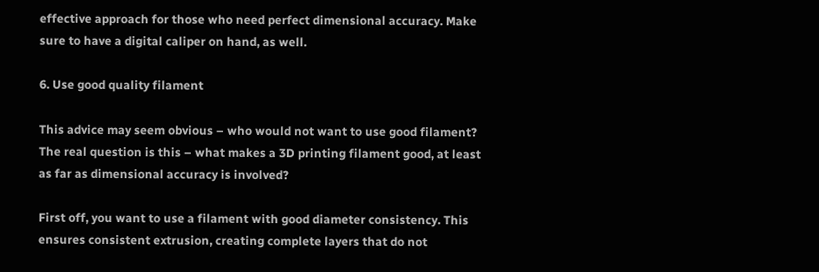effective approach for those who need perfect dimensional accuracy. Make sure to have a digital caliper on hand, as well.

6. Use good quality filament

This advice may seem obvious – who would not want to use good filament? The real question is this – what makes a 3D printing filament good, at least as far as dimensional accuracy is involved?

First off, you want to use a filament with good diameter consistency. This ensures consistent extrusion, creating complete layers that do not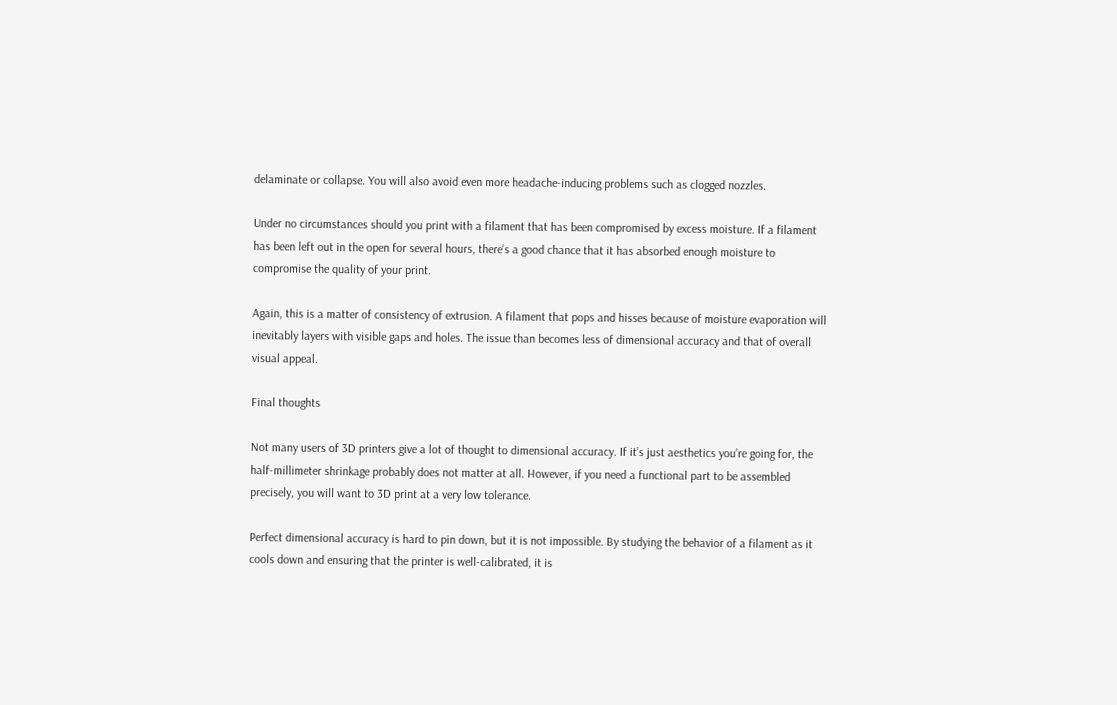delaminate or collapse. You will also avoid even more headache-inducing problems such as clogged nozzles.

Under no circumstances should you print with a filament that has been compromised by excess moisture. If a filament has been left out in the open for several hours, there’s a good chance that it has absorbed enough moisture to compromise the quality of your print.

Again, this is a matter of consistency of extrusion. A filament that pops and hisses because of moisture evaporation will inevitably layers with visible gaps and holes. The issue than becomes less of dimensional accuracy and that of overall visual appeal.

Final thoughts

Not many users of 3D printers give a lot of thought to dimensional accuracy. If it’s just aesthetics you’re going for, the half-millimeter shrinkage probably does not matter at all. However, if you need a functional part to be assembled precisely, you will want to 3D print at a very low tolerance.

Perfect dimensional accuracy is hard to pin down, but it is not impossible. By studying the behavior of a filament as it cools down and ensuring that the printer is well-calibrated, it is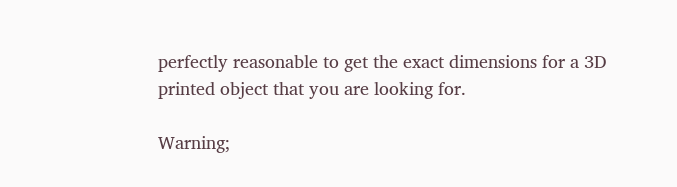perfectly reasonable to get the exact dimensions for a 3D printed object that you are looking for.

Warning;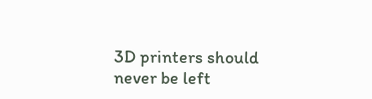3D printers should never be left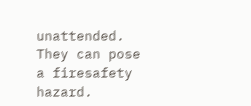unattended. They can pose a firesafety hazard.